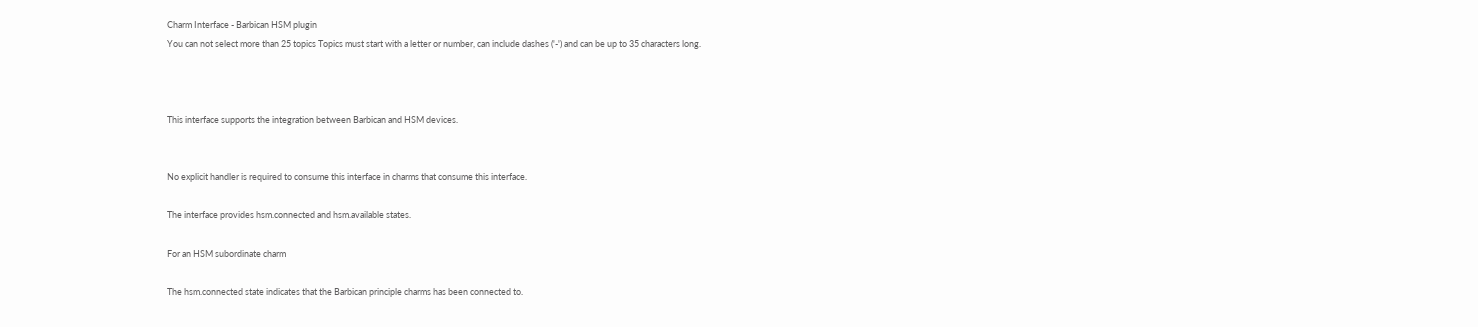Charm Interface - Barbican HSM plugin
You can not select more than 25 topics Topics must start with a letter or number, can include dashes ('-') and can be up to 35 characters long.



This interface supports the integration between Barbican and HSM devices.


No explicit handler is required to consume this interface in charms that consume this interface.

The interface provides hsm.connected and hsm.available states.

For an HSM subordinate charm

The hsm.connected state indicates that the Barbican principle charms has been connected to.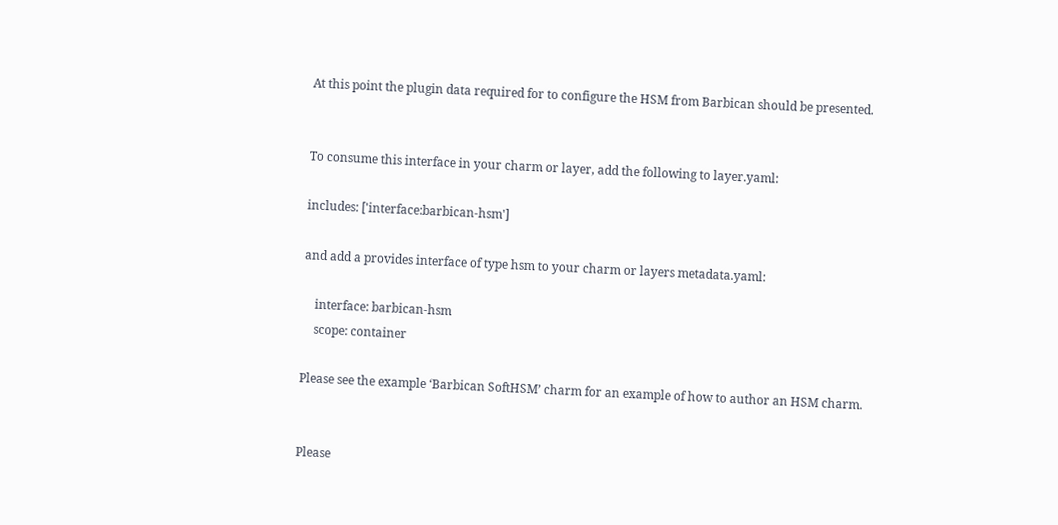At this point the plugin data required for to configure the HSM from Barbican should be presented.


To consume this interface in your charm or layer, add the following to layer.yaml:

includes: ['interface:barbican-hsm']

and add a provides interface of type hsm to your charm or layers metadata.yaml:

    interface: barbican-hsm
    scope: container

Please see the example ‘Barbican SoftHSM’ charm for an example of how to author an HSM charm.


Please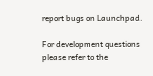report bugs on Launchpad.

For development questions please refer to the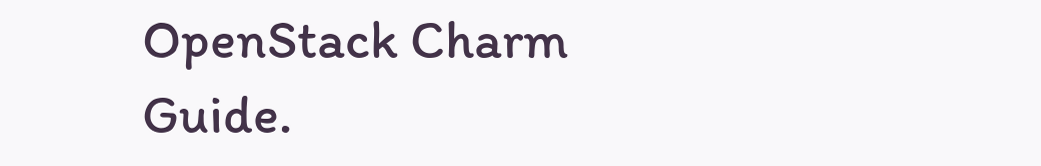OpenStack Charm Guide.